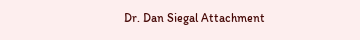Dr. Dan Siegal Attachment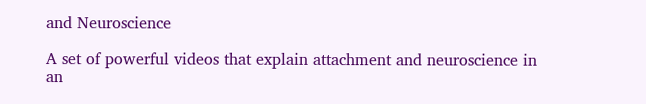and Neuroscience

A set of powerful videos that explain attachment and neuroscience in an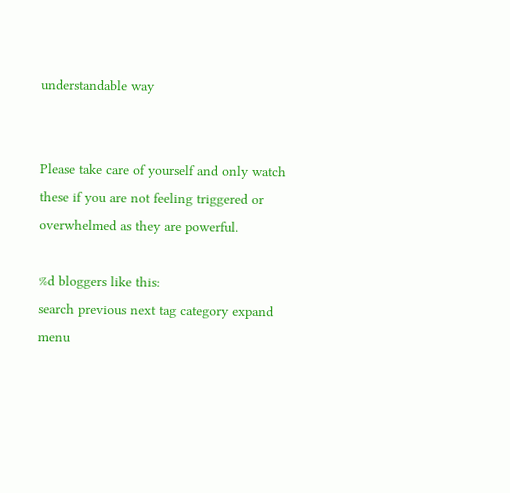understandable way


Please take care of yourself and only watch these if you are not feeling triggered or overwhelmed as they are powerful.

%d bloggers like this:
search previous next tag category expand menu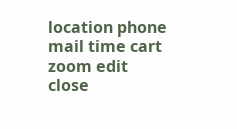location phone mail time cart zoom edit close